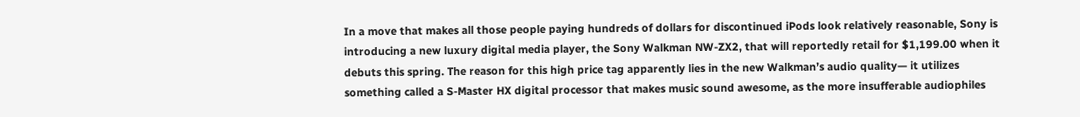In a move that makes all those people paying hundreds of dollars for discontinued iPods look relatively reasonable, Sony is introducing a new luxury digital media player, the Sony Walkman NW-ZX2, that will reportedly retail for $1,199.00 when it debuts this spring. The reason for this high price tag apparently lies in the new Walkman’s audio quality— it utilizes something called a S-Master HX digital processor that makes music sound awesome, as the more insufferable audiophiles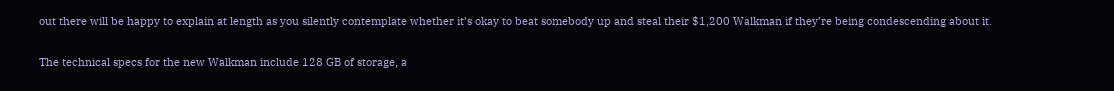out there will be happy to explain at length as you silently contemplate whether it’s okay to beat somebody up and steal their $1,200 Walkman if they’re being condescending about it.

The technical specs for the new Walkman include 128 GB of storage, a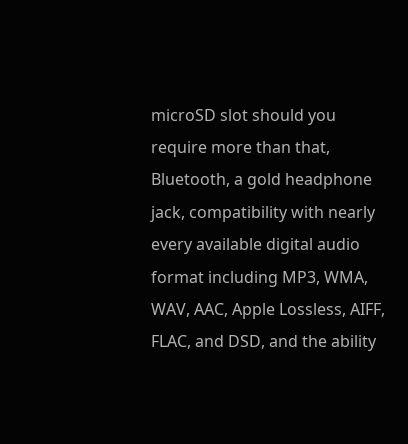microSD slot should you require more than that, Bluetooth, a gold headphone jack, compatibility with nearly every available digital audio format including MP3, WMA, WAV, AAC, Apple Lossless, AIFF, FLAC, and DSD, and the ability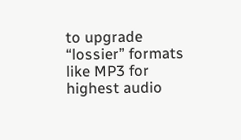to upgrade “lossier” formats like MP3 for highest audio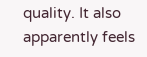quality. It also apparently feels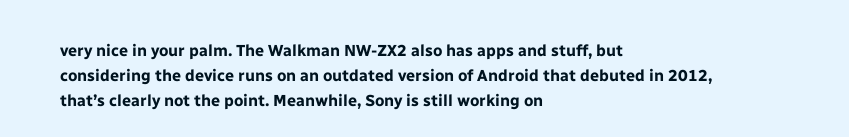very nice in your palm. The Walkman NW-ZX2 also has apps and stuff, but considering the device runs on an outdated version of Android that debuted in 2012, that’s clearly not the point. Meanwhile, Sony is still working on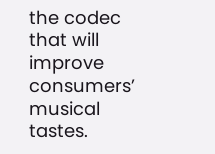the codec that will improve consumers’ musical tastes.